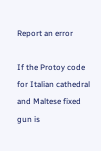Report an error

If the Protoy code for Italian cathedral and Maltese fixed gun is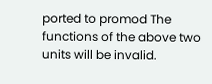ported to promod The functions of the above two units will be invalid.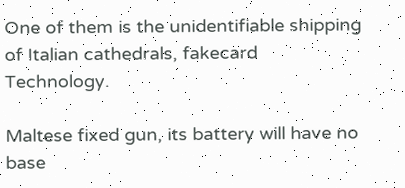One of them is the unidentifiable shipping of Italian cathedrals, fakecard Technology.

Maltese fixed gun, its battery will have no base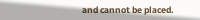and cannot be placed.